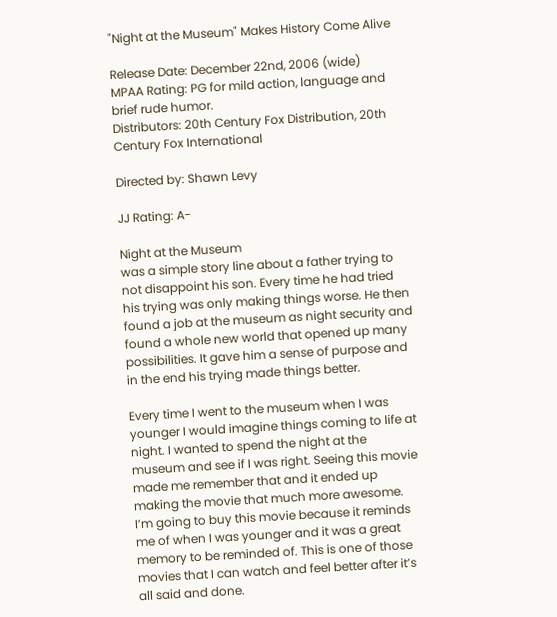"Night at the Museum" Makes History Come Alive

Release Date: December 22nd, 2006 (wide)
MPAA Rating: PG for mild action, language and brief rude humor.
Distributors: 20th Century Fox Distribution, 20th Century Fox International

Directed by: Shawn Levy

JJ Rating: A-

Night at the Museum
was a simple story line about a father trying to not disappoint his son. Every time he had tried his trying was only making things worse. He then found a job at the museum as night security and found a whole new world that opened up many possibilities. It gave him a sense of purpose and in the end his trying made things better.

Every time I went to the museum when I was younger I would imagine things coming to life at night. I wanted to spend the night at the museum and see if I was right. Seeing this movie made me remember that and it ended up making the movie that much more awesome. I’m going to buy this movie because it reminds me of when I was younger and it was a great memory to be reminded of. This is one of those movies that I can watch and feel better after it’s all said and done.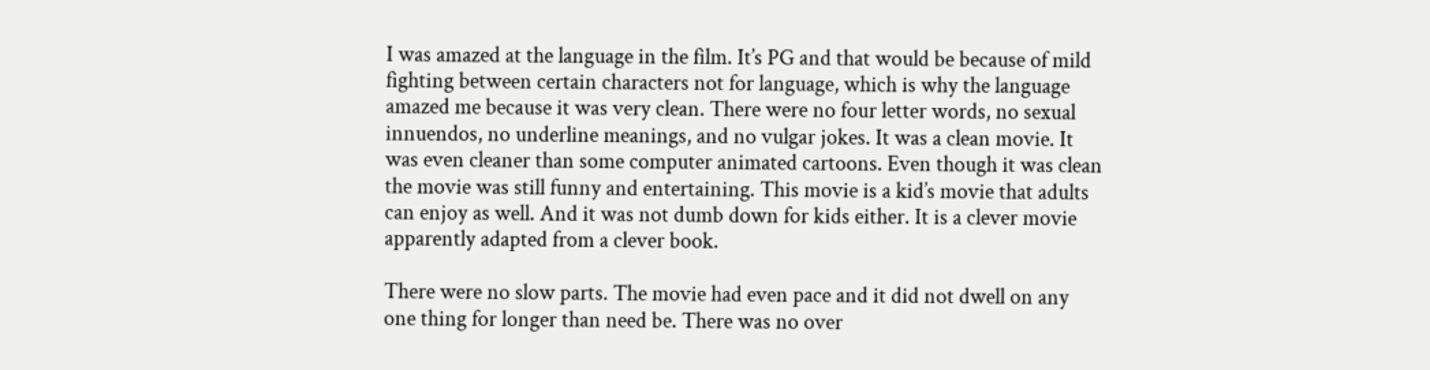I was amazed at the language in the film. It’s PG and that would be because of mild fighting between certain characters not for language, which is why the language amazed me because it was very clean. There were no four letter words, no sexual innuendos, no underline meanings, and no vulgar jokes. It was a clean movie. It was even cleaner than some computer animated cartoons. Even though it was clean the movie was still funny and entertaining. This movie is a kid’s movie that adults can enjoy as well. And it was not dumb down for kids either. It is a clever movie apparently adapted from a clever book.

There were no slow parts. The movie had even pace and it did not dwell on any one thing for longer than need be. There was no over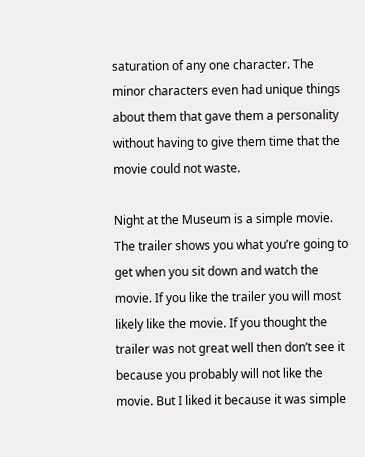saturation of any one character. The minor characters even had unique things about them that gave them a personality without having to give them time that the movie could not waste.

Night at the Museum is a simple movie. The trailer shows you what you’re going to get when you sit down and watch the movie. If you like the trailer you will most likely like the movie. If you thought the trailer was not great well then don’t see it because you probably will not like the movie. But I liked it because it was simple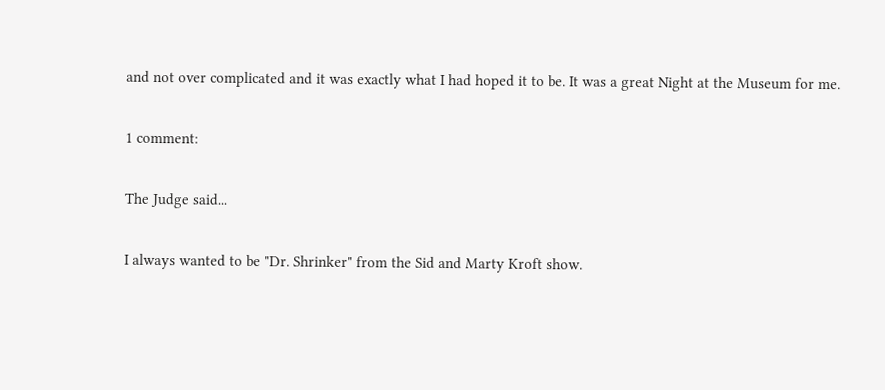and not over complicated and it was exactly what I had hoped it to be. It was a great Night at the Museum for me.

1 comment:

The Judge said...

I always wanted to be "Dr. Shrinker" from the Sid and Marty Kroft show.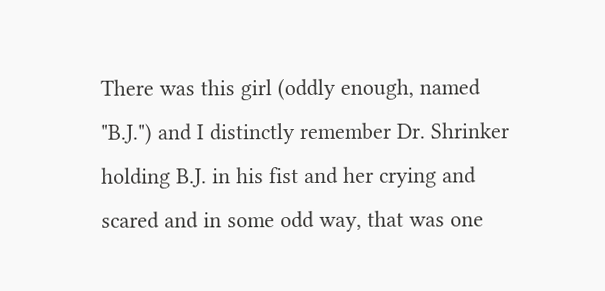There was this girl (oddly enough, named "B.J.") and I distinctly remember Dr. Shrinker holding B.J. in his fist and her crying and scared and in some odd way, that was one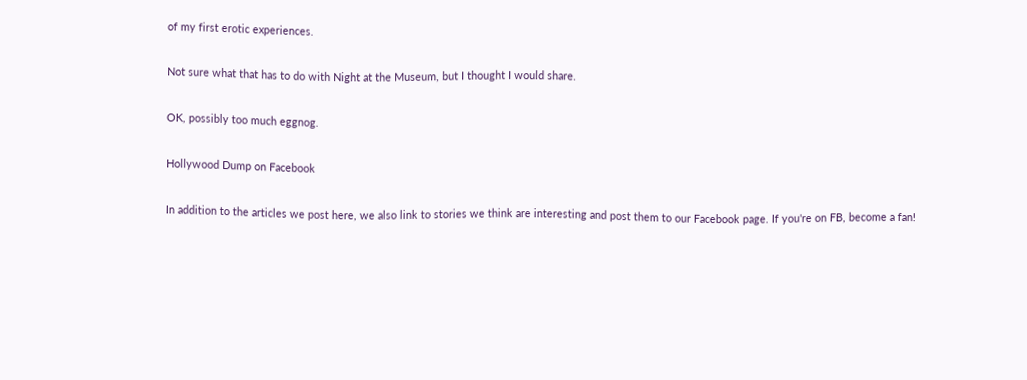of my first erotic experiences.

Not sure what that has to do with Night at the Museum, but I thought I would share.

OK, possibly too much eggnog.

Hollywood Dump on Facebook

In addition to the articles we post here, we also link to stories we think are interesting and post them to our Facebook page. If you're on FB, become a fan!